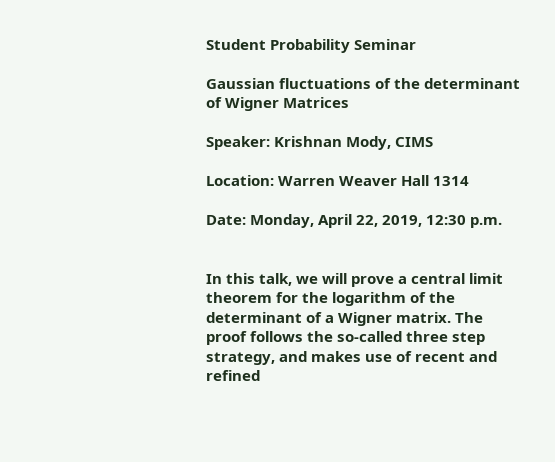Student Probability Seminar

Gaussian fluctuations of the determinant of Wigner Matrices

Speaker: Krishnan Mody, CIMS

Location: Warren Weaver Hall 1314

Date: Monday, April 22, 2019, 12:30 p.m.


In this talk, we will prove a central limit theorem for the logarithm of the determinant of a Wigner matrix. The proof follows the so-called three step strategy, and makes use of recent and refined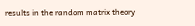results in the random matrix theory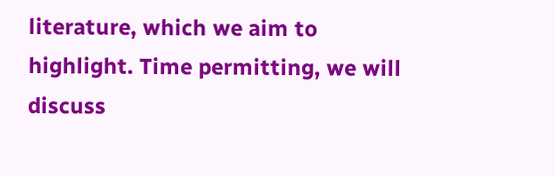literature, which we aim to highlight. Time permitting, we will discuss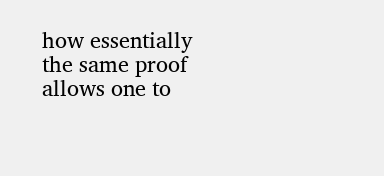how essentially the same proof allows one to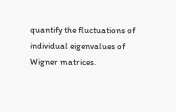quantify the fluctuations of individual eigenvalues of Wigner matrices.